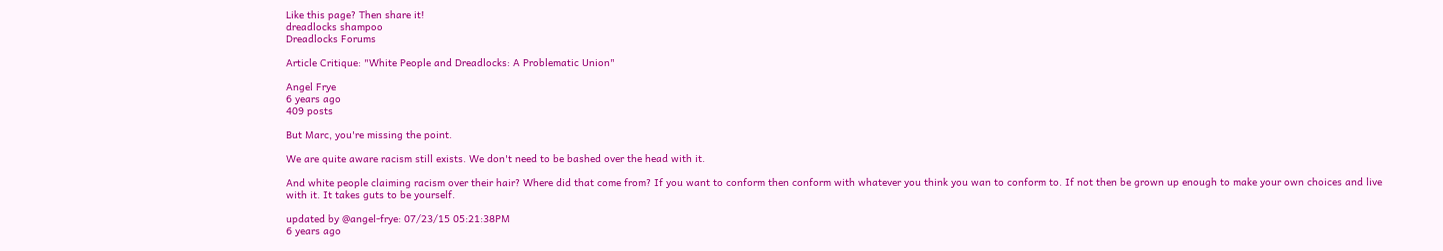Like this page? Then share it!
dreadlocks shampoo
Dreadlocks Forums

Article Critique: "White People and Dreadlocks: A Problematic Union"

Angel Frye
6 years ago
409 posts

But Marc, you're missing the point.

We are quite aware racism still exists. We don't need to be bashed over the head with it.

And white people claiming racism over their hair? Where did that come from? If you want to conform then conform with whatever you think you wan to conform to. If not then be grown up enough to make your own choices and live with it. It takes guts to be yourself.

updated by @angel-frye: 07/23/15 05:21:38PM
6 years ago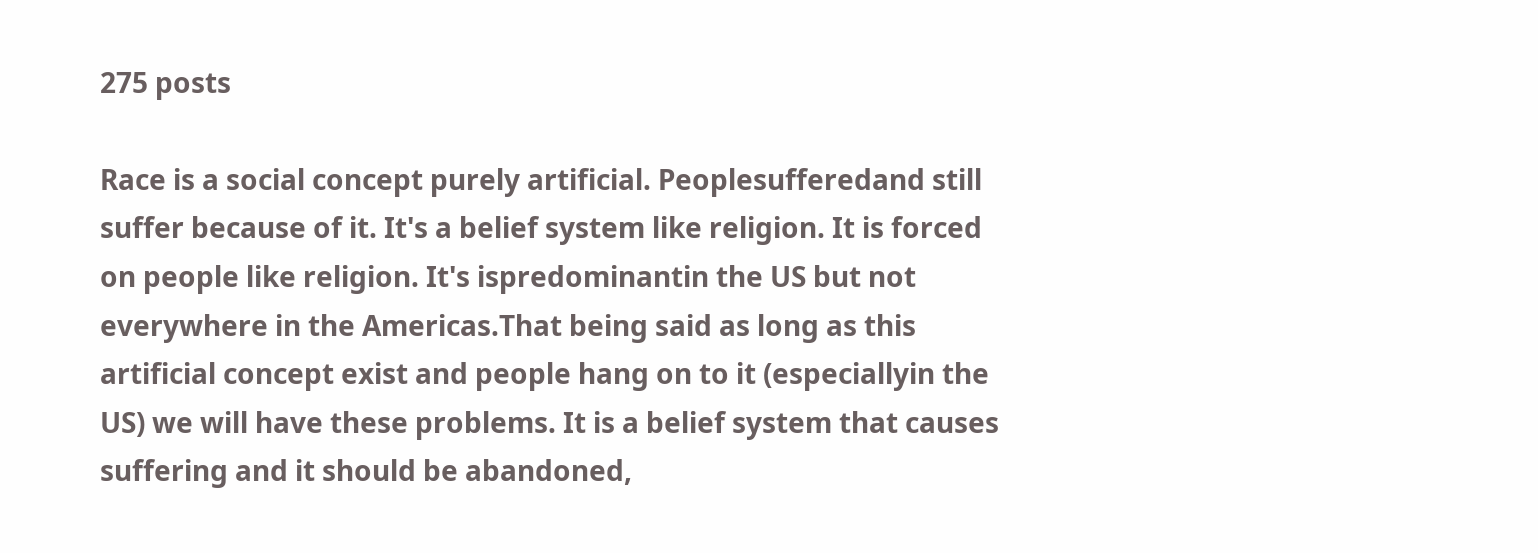275 posts

Race is a social concept purely artificial. Peoplesufferedand still suffer because of it. It's a belief system like religion. It is forced on people like religion. It's ispredominantin the US but not everywhere in the Americas.That being said as long as this artificial concept exist and people hang on to it (especiallyin the US) we will have these problems. It is a belief system that causes suffering and it should be abandoned,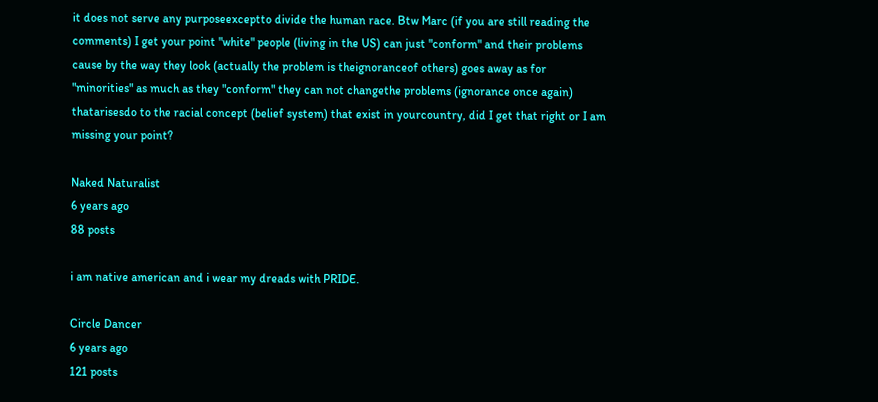it does not serve any purposeexceptto divide the human race. Btw Marc (if you are still reading the comments) I get your point "white" people (living in the US) can just "conform" and their problems cause by the way they look (actually the problem is theignoranceof others) goes away as for "minorities" as much as they "conform" they can not changethe problems (ignorance once again) thatarisesdo to the racial concept (belief system) that exist in yourcountry, did I get that right or I am missing your point?

Naked Naturalist
6 years ago
88 posts

i am native american and i wear my dreads with PRIDE.

Circle Dancer
6 years ago
121 posts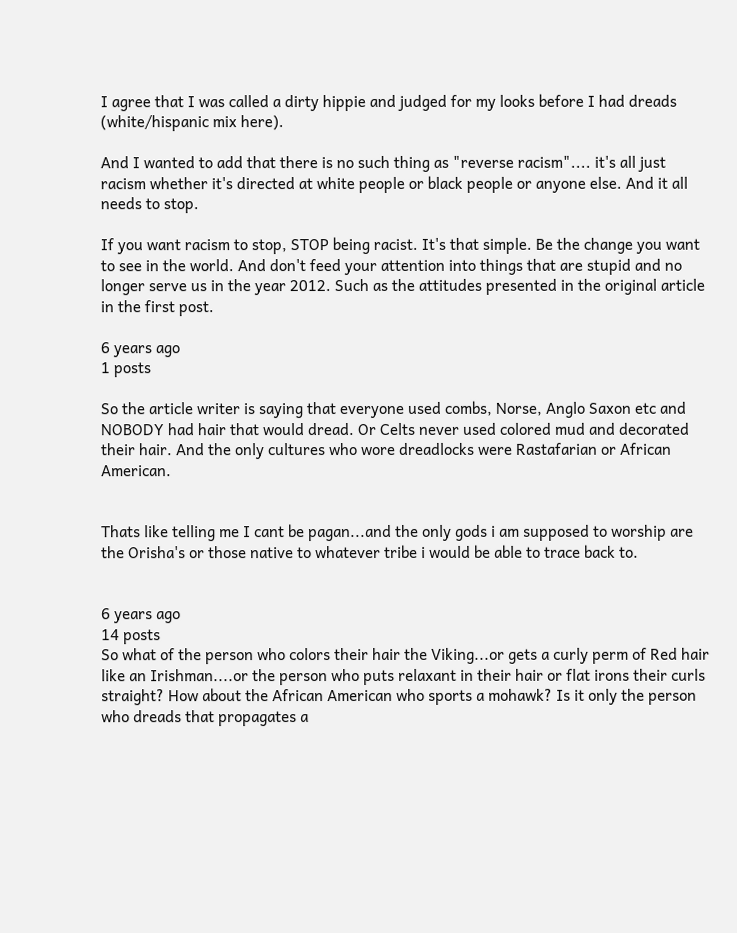I agree that I was called a dirty hippie and judged for my looks before I had dreads (white/hispanic mix here).

And I wanted to add that there is no such thing as "reverse racism".... it's all just racism whether it's directed at white people or black people or anyone else. And it all needs to stop.

If you want racism to stop, STOP being racist. It's that simple. Be the change you want to see in the world. And don't feed your attention into things that are stupid and no longer serve us in the year 2012. Such as the attitudes presented in the original article in the first post.

6 years ago
1 posts

So the article writer is saying that everyone used combs, Norse, Anglo Saxon etc and NOBODY had hair that would dread. Or Celts never used colored mud and decorated their hair. And the only cultures who wore dreadlocks were Rastafarian or African American.


Thats like telling me I cant be pagan...and the only gods i am supposed to worship are the Orisha's or those native to whatever tribe i would be able to trace back to.


6 years ago
14 posts
So what of the person who colors their hair the Viking...or gets a curly perm of Red hair like an Irishman....or the person who puts relaxant in their hair or flat irons their curls straight? How about the African American who sports a mohawk? Is it only the person who dreads that propagates a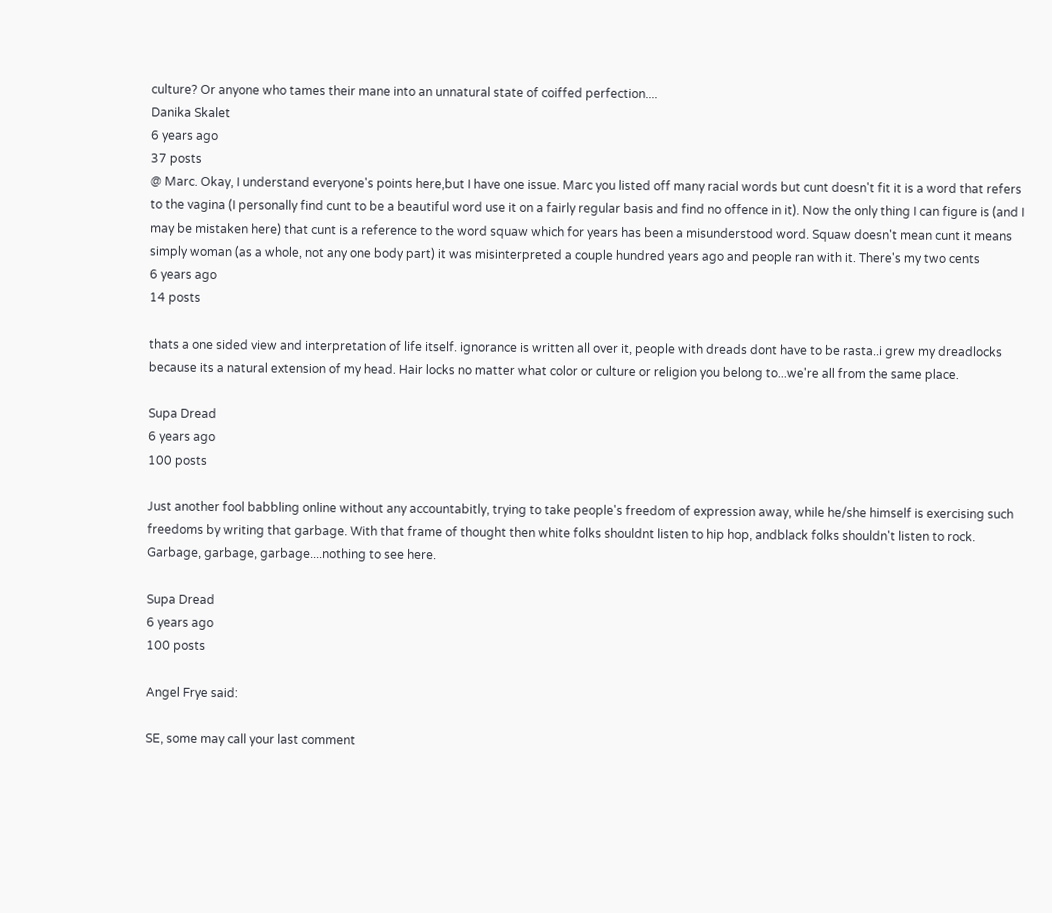culture? Or anyone who tames their mane into an unnatural state of coiffed perfection....
Danika Skalet
6 years ago
37 posts
@ Marc. Okay, I understand everyone's points here,but I have one issue. Marc you listed off many racial words but cunt doesn't fit it is a word that refers to the vagina (I personally find cunt to be a beautiful word use it on a fairly regular basis and find no offence in it). Now the only thing I can figure is (and I may be mistaken here) that cunt is a reference to the word squaw which for years has been a misunderstood word. Squaw doesn't mean cunt it means simply woman (as a whole, not any one body part) it was misinterpreted a couple hundred years ago and people ran with it. There's my two cents
6 years ago
14 posts

thats a one sided view and interpretation of life itself. ignorance is written all over it, people with dreads dont have to be rasta..i grew my dreadlocks because its a natural extension of my head. Hair locks no matter what color or culture or religion you belong to...we're all from the same place.

Supa Dread
6 years ago
100 posts

Just another fool babbling online without any accountabitly, trying to take people's freedom of expression away, while he/she himself is exercising such freedoms by writing that garbage. With that frame of thought then white folks shouldnt listen to hip hop, andblack folks shouldn't listen to rock. Garbage, garbage, garbage....nothing to see here.

Supa Dread
6 years ago
100 posts

Angel Frye said:

SE, some may call your last comment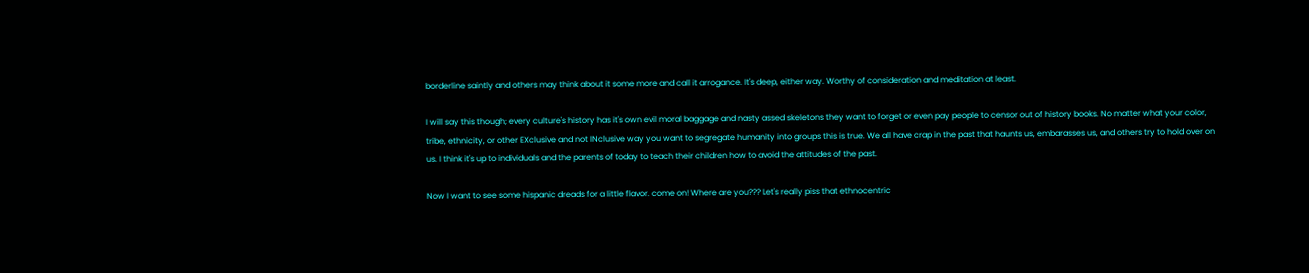borderline saintly and others may think about it some more and call it arrogance. It's deep, either way. Worthy of consideration and meditation at least.

I will say this though; every culture's history has it's own evil moral baggage and nasty assed skeletons they want to forget or even pay people to censor out of history books. No matter what your color, tribe, ethnicity, or other EXclusive and not INclusive way you want to segregate humanity into groups this is true. We all have crap in the past that haunts us, embarasses us, and others try to hold over on us. I think it's up to individuals and the parents of today to teach their children how to avoid the attitudes of the past.

Now I want to see some hispanic dreads for a little flavor. come on! Where are you??? Let's really piss that ethnocentric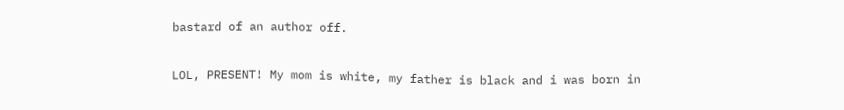bastard of an author off.

LOL, PRESENT! My mom is white, my father is black and i was born in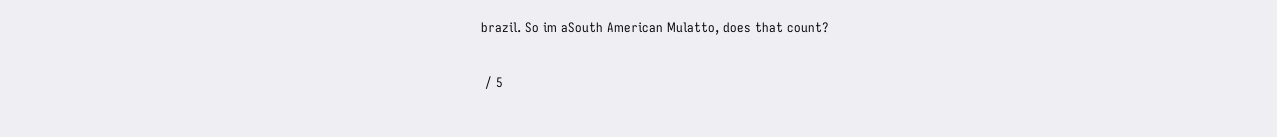brazil. So im aSouth American Mulatto, does that count?

 / 5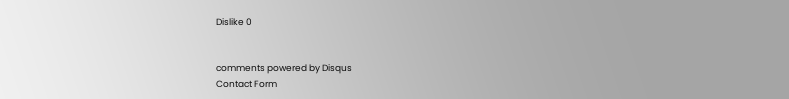Dislike 0


comments powered by Disqus
Contact Form